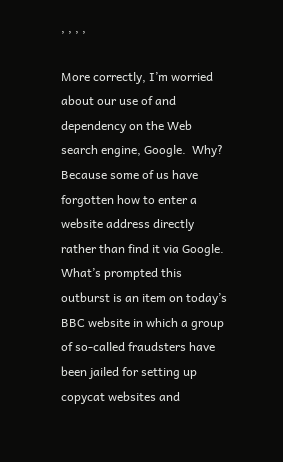, , , ,

More correctly, I’m worried about our use of and dependency on the Web search engine, Google.  Why?  Because some of us have forgotten how to enter a website address directly rather than find it via Google.  What’s prompted this outburst is an item on today’s BBC website in which a group of so-called fraudsters have been jailed for setting up copycat websites and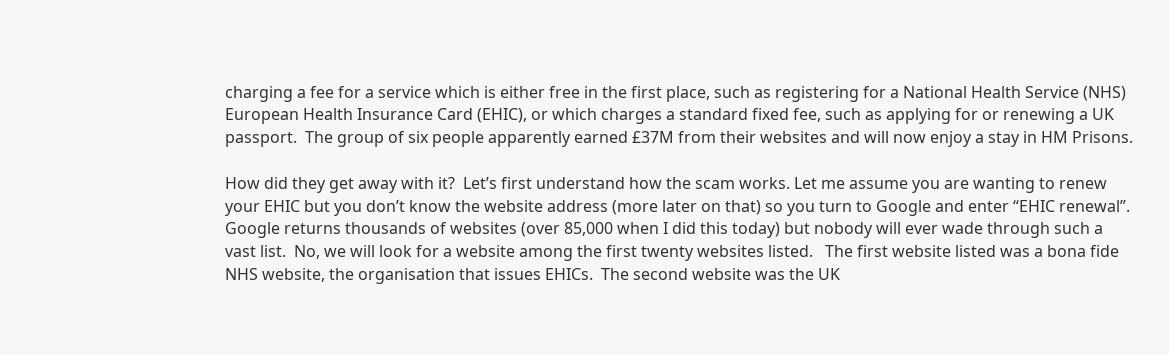charging a fee for a service which is either free in the first place, such as registering for a National Health Service (NHS) European Health Insurance Card (EHIC), or which charges a standard fixed fee, such as applying for or renewing a UK passport.  The group of six people apparently earned £37M from their websites and will now enjoy a stay in HM Prisons.

How did they get away with it?  Let’s first understand how the scam works. Let me assume you are wanting to renew your EHIC but you don’t know the website address (more later on that) so you turn to Google and enter “EHIC renewal”.  Google returns thousands of websites (over 85,000 when I did this today) but nobody will ever wade through such a vast list.  No, we will look for a website among the first twenty websites listed.   The first website listed was a bona fide NHS website, the organisation that issues EHICs.  The second website was the UK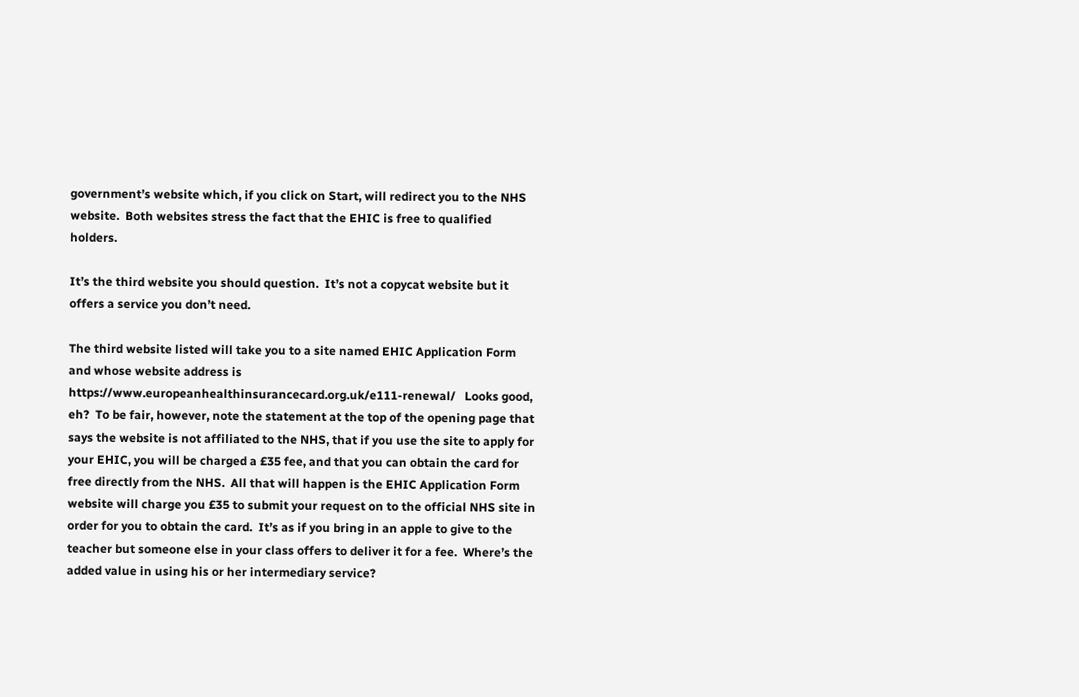government’s website which, if you click on Start, will redirect you to the NHS website.  Both websites stress the fact that the EHIC is free to qualified holders.

It’s the third website you should question.  It’s not a copycat website but it offers a service you don’t need.

The third website listed will take you to a site named EHIC Application Form and whose website address is https://www.europeanhealthinsurancecard.org.uk/e111-renewal/   Looks good, eh?  To be fair, however, note the statement at the top of the opening page that says the website is not affiliated to the NHS, that if you use the site to apply for your EHIC, you will be charged a £35 fee, and that you can obtain the card for free directly from the NHS.  All that will happen is the EHIC Application Form website will charge you £35 to submit your request on to the official NHS site in order for you to obtain the card.  It’s as if you bring in an apple to give to the teacher but someone else in your class offers to deliver it for a fee.  Where’s the added value in using his or her intermediary service?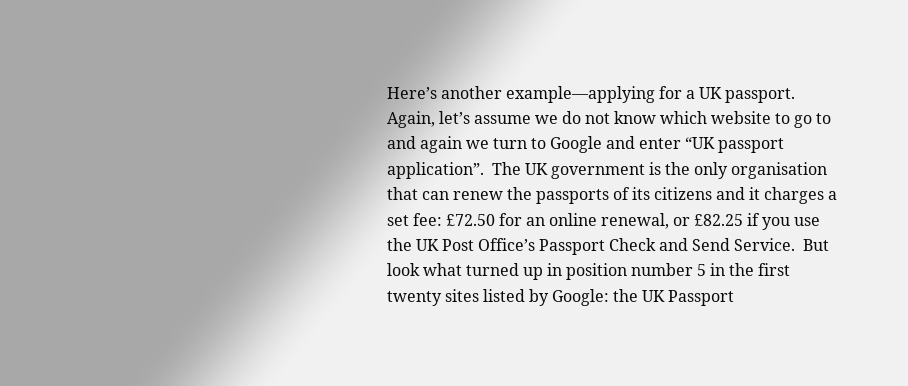Here’s another example—applying for a UK passport.  Again, let’s assume we do not know which website to go to and again we turn to Google and enter “UK passport application”.  The UK government is the only organisation that can renew the passports of its citizens and it charges a set fee: £72.50 for an online renewal, or £82.25 if you use the UK Post Office’s Passport Check and Send Service.  But look what turned up in position number 5 in the first twenty sites listed by Google: the UK Passport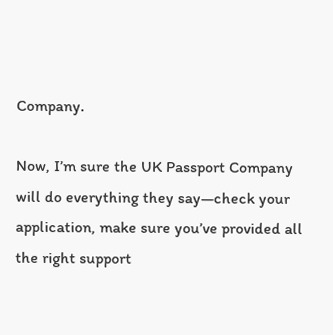Company.

Now, I’m sure the UK Passport Company will do everything they say—check your application, make sure you’ve provided all the right support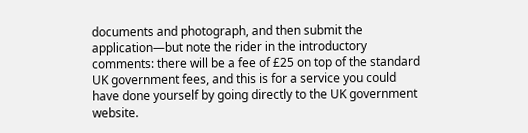documents and photograph, and then submit the application—but note the rider in the introductory comments: there will be a fee of £25 on top of the standard UK government fees, and this is for a service you could have done yourself by going directly to the UK government website.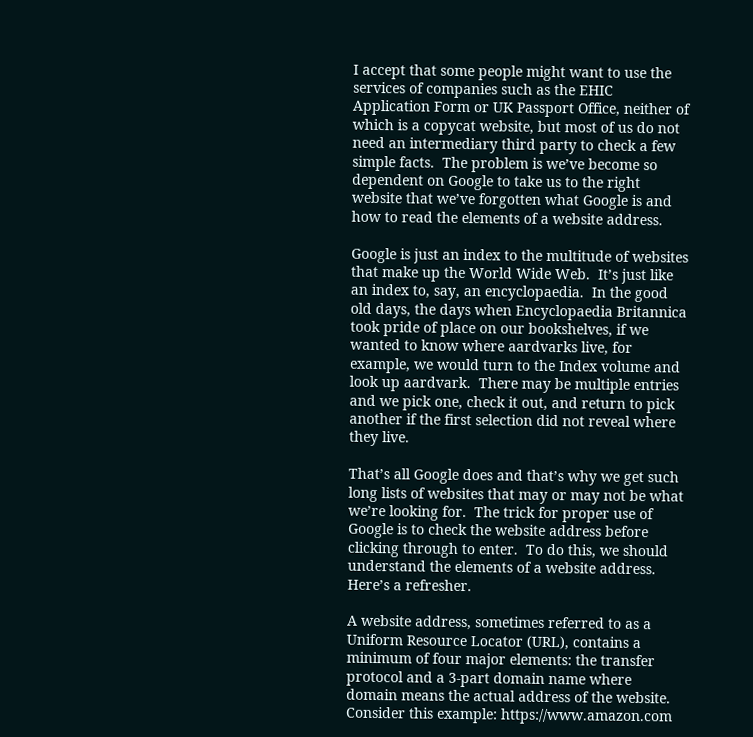I accept that some people might want to use the services of companies such as the EHIC Application Form or UK Passport Office, neither of which is a copycat website, but most of us do not need an intermediary third party to check a few simple facts.  The problem is we’ve become so dependent on Google to take us to the right website that we’ve forgotten what Google is and how to read the elements of a website address.

Google is just an index to the multitude of websites that make up the World Wide Web.  It’s just like an index to, say, an encyclopaedia.  In the good old days, the days when Encyclopaedia Britannica took pride of place on our bookshelves, if we wanted to know where aardvarks live, for example, we would turn to the Index volume and look up aardvark.  There may be multiple entries and we pick one, check it out, and return to pick another if the first selection did not reveal where they live.

That’s all Google does and that’s why we get such long lists of websites that may or may not be what we’re looking for.  The trick for proper use of Google is to check the website address before clicking through to enter.  To do this, we should understand the elements of a website address.  Here’s a refresher.

A website address, sometimes referred to as a Uniform Resource Locator (URL), contains a minimum of four major elements: the transfer protocol and a 3-part domain name where domain means the actual address of the website.  Consider this example: https://www.amazon.com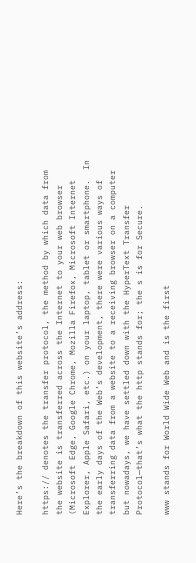Here’s the breakdown of this website’s address:

https:// denotes the transfer protocol, the method by which data from the website is transferred across the Internet to your web browser (Microsoft Edge, Google Chrome, Mozilla Firefox, Microsoft Internet Explorer, Apple Safari, etc.) on your laptop, tablet or smartphone.  In the early days of the Web’s development, there were various ways of transferring data from a website to a receiving browser on a computer but nowadays, we have settled down with the HyperText Transfer Protocol—that’s what the http stands for; the s is for Secure.

www stands for World Wide Web and is the first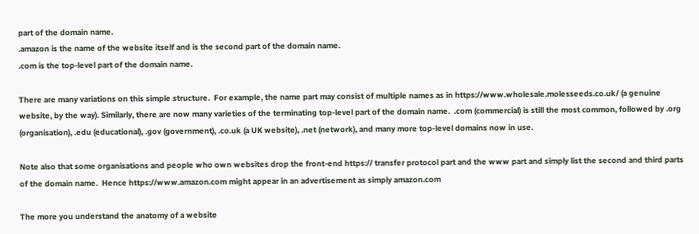part of the domain name.
.amazon is the name of the website itself and is the second part of the domain name.
.com is the top-level part of the domain name.

There are many variations on this simple structure.  For example, the name part may consist of multiple names as in https://www.wholesale.molesseeds.co.uk/ (a genuine website, by the way). Similarly, there are now many varieties of the terminating top-level part of the domain name.  .com (commercial) is still the most common, followed by .org (organisation), .edu (educational), .gov (government), .co.uk (a UK website), .net (network), and many more top-level domains now in use.

Note also that some organisations and people who own websites drop the front-end https:// transfer protocol part and the www part and simply list the second and third parts of the domain name.  Hence https://www.amazon.com might appear in an advertisement as simply amazon.com

The more you understand the anatomy of a website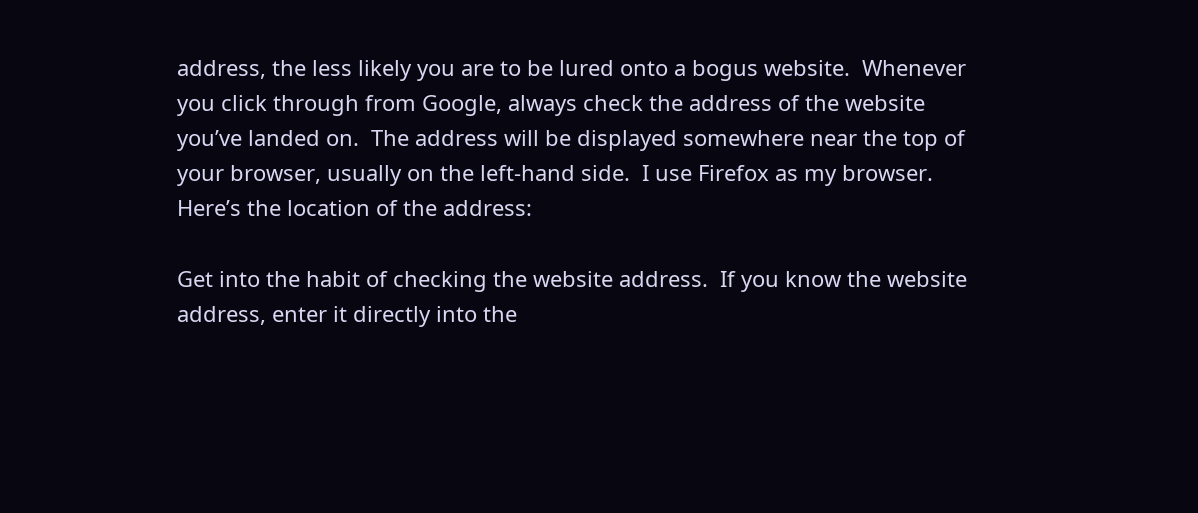address, the less likely you are to be lured onto a bogus website.  Whenever you click through from Google, always check the address of the website you’ve landed on.  The address will be displayed somewhere near the top of your browser, usually on the left-hand side.  I use Firefox as my browser.  Here’s the location of the address:

Get into the habit of checking the website address.  If you know the website address, enter it directly into the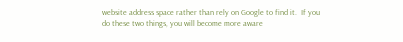website address space rather than rely on Google to find it.  If you do these two things, you will become more aware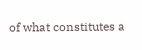of what constitutes a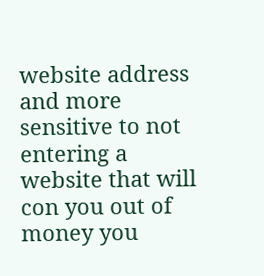website address and more sensitive to not entering a website that will con you out of money you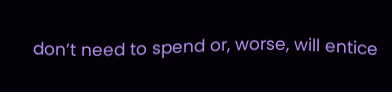don’t need to spend or, worse, will entice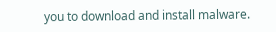you to download and install malware.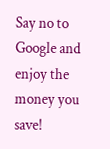Say no to Google and enjoy the money you save!